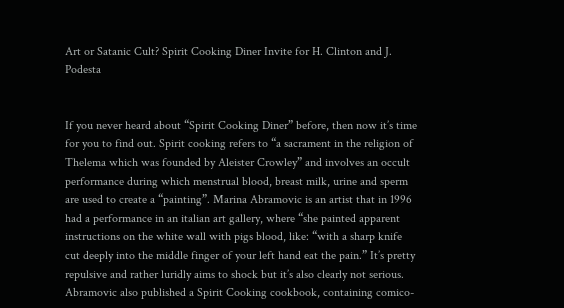Art or Satanic Cult? Spirit Cooking Diner Invite for H. Clinton and J. Podesta


If you never heard about “Spirit Cooking Diner” before, then now it’s time for you to find out. Spirit cooking refers to “a sacrament in the religion of Thelema which was founded by Aleister Crowley” and involves an occult performance during which menstrual blood, breast milk, urine and sperm are used to create a “painting”. Marina Abramovic is an artist that in 1996 had a performance in an italian art gallery, where “she painted apparent instructions on the white wall with pigs blood, like: “with a sharp knife cut deeply into the middle finger of your left hand eat the pain.” It’s pretty repulsive and rather luridly aims to shock but it’s also clearly not serious. Abramovic also published a Spirit Cooking cookbook, containing comico-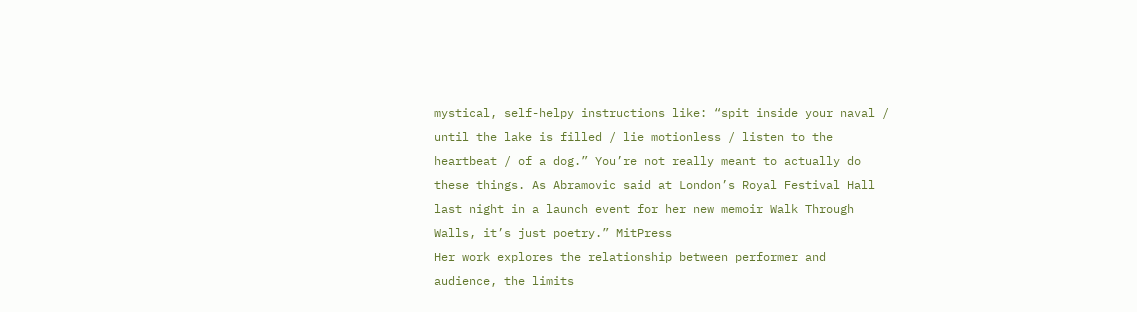mystical, self-helpy instructions like: “spit inside your naval / until the lake is filled / lie motionless / listen to the heartbeat / of a dog.” You’re not really meant to actually do these things. As Abramovic said at London’s Royal Festival Hall last night in a launch event for her new memoir Walk Through Walls, it’s just poetry.” MitPress
Her work explores the relationship between performer and audience, the limits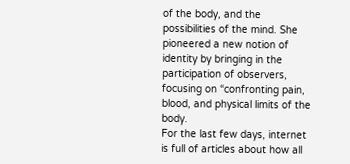of the body, and the possibilities of the mind. She pioneered a new notion of identity by bringing in the participation of observers, focusing on “confronting pain, blood, and physical limits of the body.
For the last few days, internet is full of articles about how all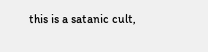this is a satanic cult,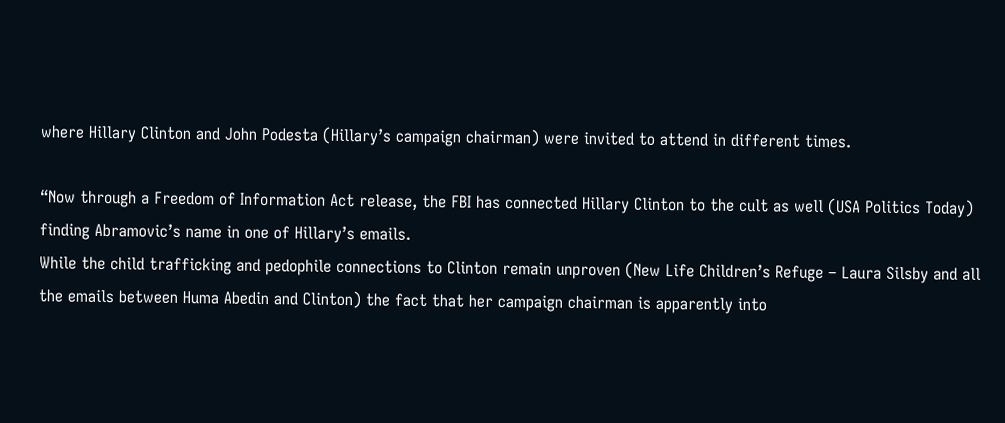where Hillary Clinton and John Podesta (Hillary’s campaign chairman) were invited to attend in different times.

“Now through a Freedom of Information Act release, the FBI has connected Hillary Clinton to the cult as well (USA Politics Today) finding Abramovic’s name in one of Hillary’s emails.
While the child trafficking and pedophile connections to Clinton remain unproven (New Life Children’s Refuge – Laura Silsby and all the emails between Huma Abedin and Clinton) the fact that her campaign chairman is apparently into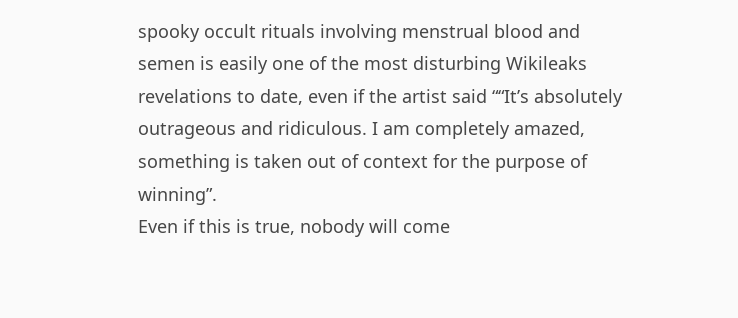spooky occult rituals involving menstrual blood and semen is easily one of the most disturbing Wikileaks revelations to date, even if the artist said ““It’s absolutely outrageous and ridiculous. I am completely amazed, something is taken out of context for the purpose of winning”.
Even if this is true, nobody will come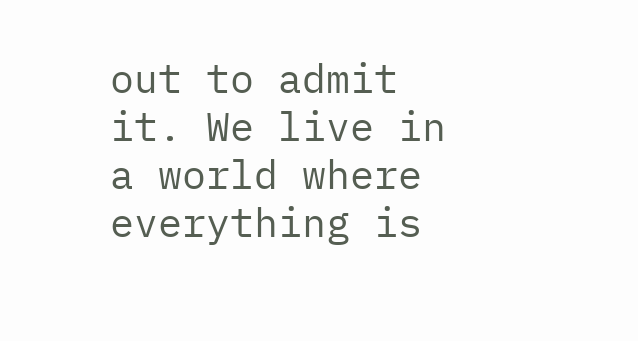out to admit it. We live in a world where everything is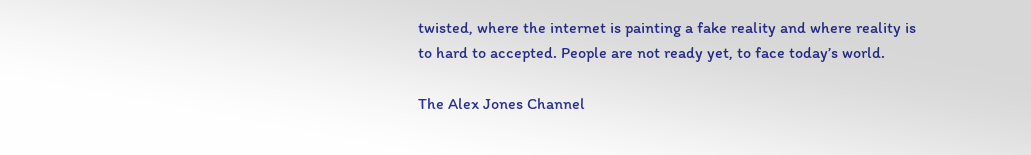twisted, where the internet is painting a fake reality and where reality is to hard to accepted. People are not ready yet, to face today’s world.

The Alex Jones Channel